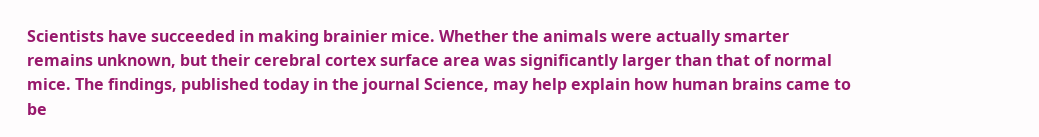Scientists have succeeded in making brainier mice. Whether the animals were actually smarter remains unknown, but their cerebral cortex surface area was significantly larger than that of normal mice. The findings, published today in the journal Science, may help explain how human brains came to be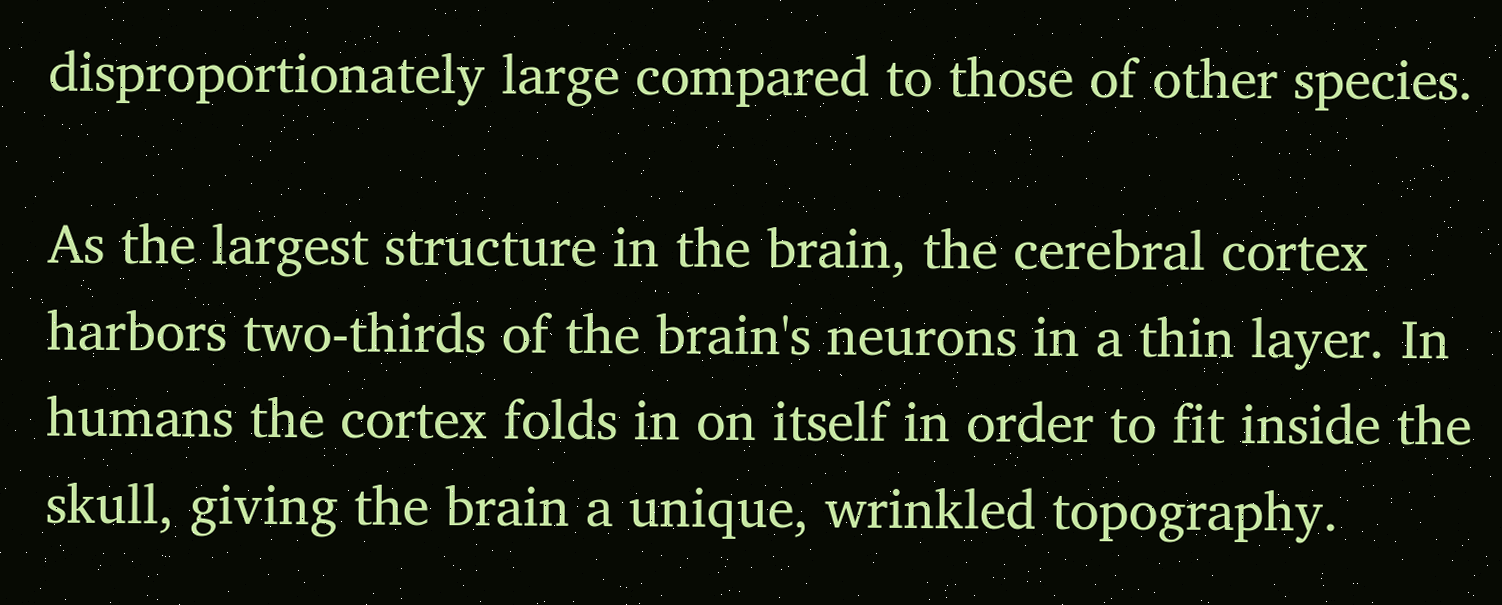disproportionately large compared to those of other species.

As the largest structure in the brain, the cerebral cortex harbors two-thirds of the brain's neurons in a thin layer. In humans the cortex folds in on itself in order to fit inside the skull, giving the brain a unique, wrinkled topography.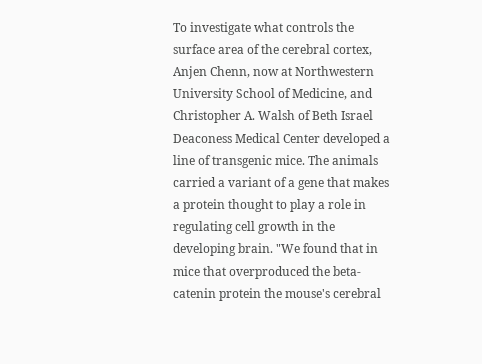To investigate what controls the surface area of the cerebral cortex, Anjen Chenn, now at Northwestern University School of Medicine, and Christopher A. Walsh of Beth Israel Deaconess Medical Center developed a line of transgenic mice. The animals carried a variant of a gene that makes a protein thought to play a role in regulating cell growth in the developing brain. "We found that in mice that overproduced the beta-catenin protein the mouse's cerebral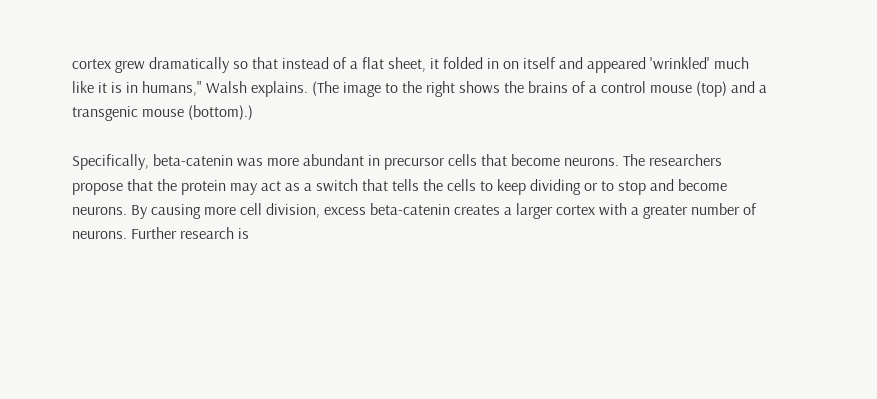cortex grew dramatically so that instead of a flat sheet, it folded in on itself and appeared 'wrinkled' much like it is in humans," Walsh explains. (The image to the right shows the brains of a control mouse (top) and a transgenic mouse (bottom).)

Specifically, beta-catenin was more abundant in precursor cells that become neurons. The researchers propose that the protein may act as a switch that tells the cells to keep dividing or to stop and become neurons. By causing more cell division, excess beta-catenin creates a larger cortex with a greater number of neurons. Further research is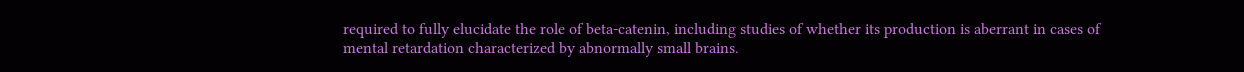required to fully elucidate the role of beta-catenin, including studies of whether its production is aberrant in cases of mental retardation characterized by abnormally small brains.